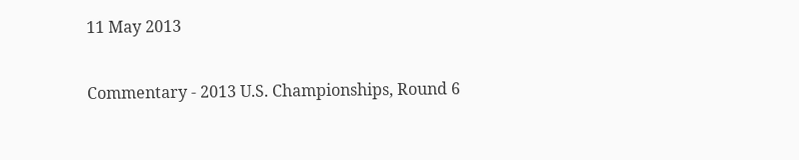11 May 2013

Commentary - 2013 U.S. Championships, Round 6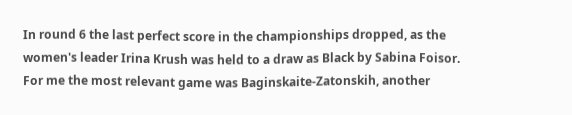In round 6 the last perfect score in the championships dropped, as the women's leader Irina Krush was held to a draw as Black by Sabina Foisor.  For me the most relevant game was Baginskaite-Zatonskih, another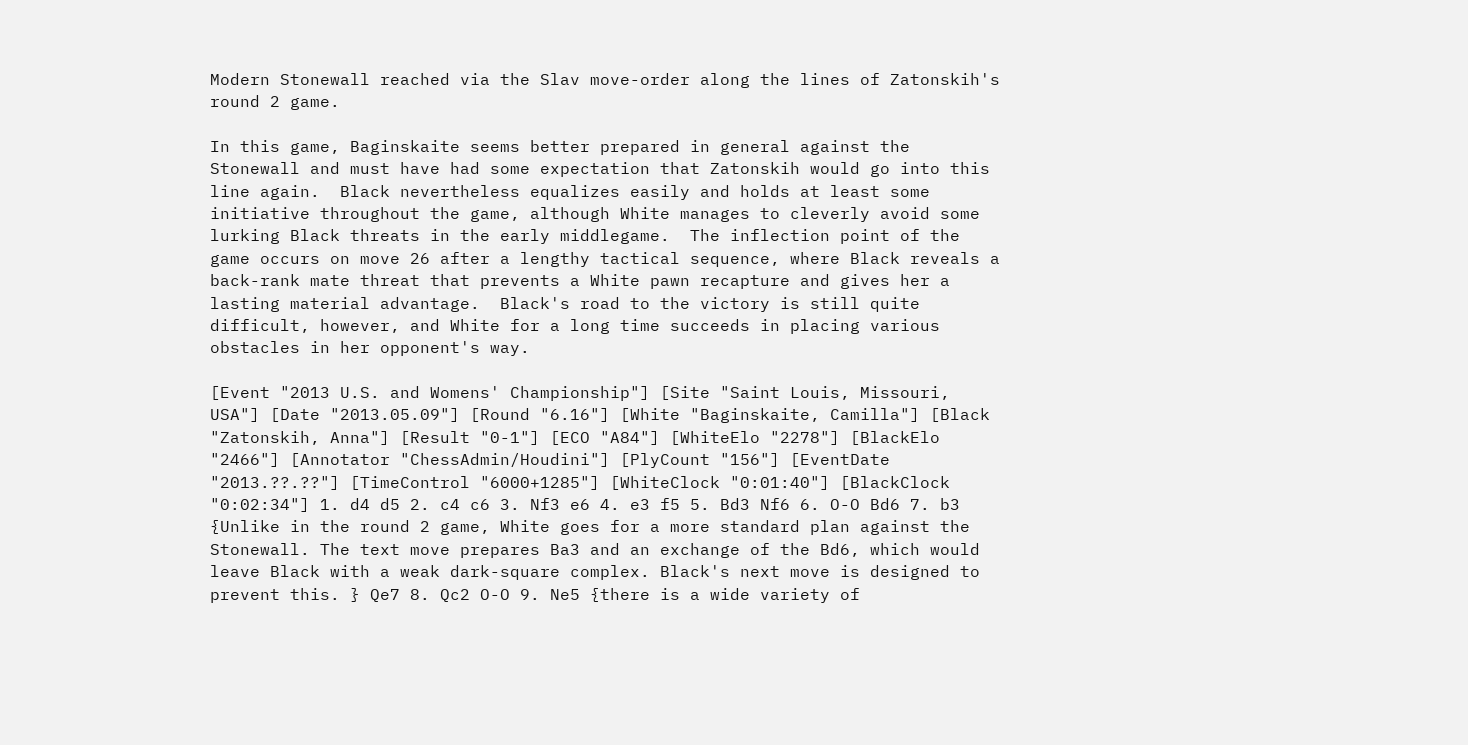Modern Stonewall reached via the Slav move-order along the lines of Zatonskih's round 2 game.

In this game, Baginskaite seems better prepared in general against the Stonewall and must have had some expectation that Zatonskih would go into this line again.  Black nevertheless equalizes easily and holds at least some initiative throughout the game, although White manages to cleverly avoid some lurking Black threats in the early middlegame.  The inflection point of the game occurs on move 26 after a lengthy tactical sequence, where Black reveals a back-rank mate threat that prevents a White pawn recapture and gives her a lasting material advantage.  Black's road to the victory is still quite difficult, however, and White for a long time succeeds in placing various obstacles in her opponent's way.

[Event "2013 U.S. and Womens' Championship"] [Site "Saint Louis, Missouri, USA"] [Date "2013.05.09"] [Round "6.16"] [White "Baginskaite, Camilla"] [Black "Zatonskih, Anna"] [Result "0-1"] [ECO "A84"] [WhiteElo "2278"] [BlackElo "2466"] [Annotator "ChessAdmin/Houdini"] [PlyCount "156"] [EventDate "2013.??.??"] [TimeControl "6000+1285"] [WhiteClock "0:01:40"] [BlackClock "0:02:34"] 1. d4 d5 2. c4 c6 3. Nf3 e6 4. e3 f5 5. Bd3 Nf6 6. O-O Bd6 7. b3 {Unlike in the round 2 game, White goes for a more standard plan against the Stonewall. The text move prepares Ba3 and an exchange of the Bd6, which would leave Black with a weak dark-square complex. Black's next move is designed to prevent this. } Qe7 8. Qc2 O-O 9. Ne5 {there is a wide variety of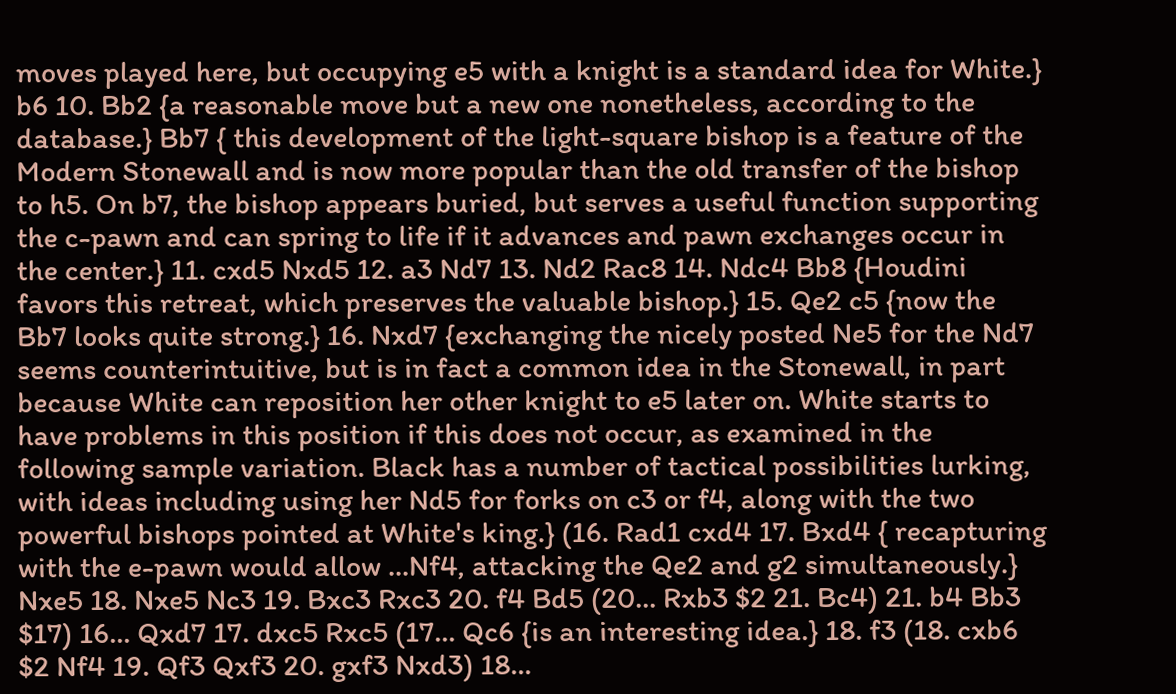moves played here, but occupying e5 with a knight is a standard idea for White.} b6 10. Bb2 {a reasonable move but a new one nonetheless, according to the database.} Bb7 { this development of the light-square bishop is a feature of the Modern Stonewall and is now more popular than the old transfer of the bishop to h5. On b7, the bishop appears buried, but serves a useful function supporting the c-pawn and can spring to life if it advances and pawn exchanges occur in the center.} 11. cxd5 Nxd5 12. a3 Nd7 13. Nd2 Rac8 14. Ndc4 Bb8 {Houdini favors this retreat, which preserves the valuable bishop.} 15. Qe2 c5 {now the Bb7 looks quite strong.} 16. Nxd7 {exchanging the nicely posted Ne5 for the Nd7 seems counterintuitive, but is in fact a common idea in the Stonewall, in part because White can reposition her other knight to e5 later on. White starts to have problems in this position if this does not occur, as examined in the following sample variation. Black has a number of tactical possibilities lurking, with ideas including using her Nd5 for forks on c3 or f4, along with the two powerful bishops pointed at White's king.} (16. Rad1 cxd4 17. Bxd4 { recapturing with the e-pawn would allow ...Nf4, attacking the Qe2 and g2 simultaneously.} Nxe5 18. Nxe5 Nc3 19. Bxc3 Rxc3 20. f4 Bd5 (20... Rxb3 $2 21. Bc4) 21. b4 Bb3 $17) 16... Qxd7 17. dxc5 Rxc5 (17... Qc6 {is an interesting idea.} 18. f3 (18. cxb6 $2 Nf4 19. Qf3 Qxf3 20. gxf3 Nxd3) 18...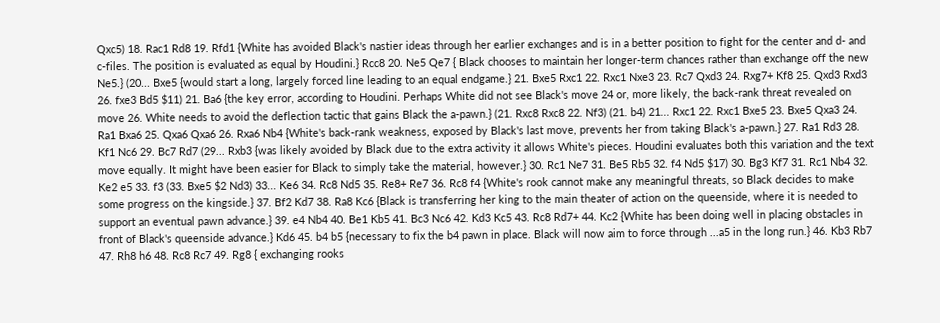Qxc5) 18. Rac1 Rd8 19. Rfd1 {White has avoided Black's nastier ideas through her earlier exchanges and is in a better position to fight for the center and d- and c-files. The position is evaluated as equal by Houdini.} Rcc8 20. Ne5 Qe7 { Black chooses to maintain her longer-term chances rather than exchange off the new Ne5.} (20... Bxe5 {would start a long, largely forced line leading to an equal endgame.} 21. Bxe5 Rxc1 22. Rxc1 Nxe3 23. Rc7 Qxd3 24. Rxg7+ Kf8 25. Qxd3 Rxd3 26. fxe3 Bd5 $11) 21. Ba6 {the key error, according to Houdini. Perhaps White did not see Black's move 24 or, more likely, the back-rank threat revealed on move 26. White needs to avoid the deflection tactic that gains Black the a-pawn.} (21. Rxc8 Rxc8 22. Nf3) (21. b4) 21... Rxc1 22. Rxc1 Bxe5 23. Bxe5 Qxa3 24. Ra1 Bxa6 25. Qxa6 Qxa6 26. Rxa6 Nb4 {White's back-rank weakness, exposed by Black's last move, prevents her from taking Black's a-pawn.} 27. Ra1 Rd3 28. Kf1 Nc6 29. Bc7 Rd7 (29... Rxb3 {was likely avoided by Black due to the extra activity it allows White's pieces. Houdini evaluates both this variation and the text move equally. It might have been easier for Black to simply take the material, however.} 30. Rc1 Ne7 31. Be5 Rb5 32. f4 Nd5 $17) 30. Bg3 Kf7 31. Rc1 Nb4 32. Ke2 e5 33. f3 (33. Bxe5 $2 Nd3) 33... Ke6 34. Rc8 Nd5 35. Re8+ Re7 36. Rc8 f4 {White's rook cannot make any meaningful threats, so Black decides to make some progress on the kingside.} 37. Bf2 Kd7 38. Ra8 Kc6 {Black is transferring her king to the main theater of action on the queenside, where it is needed to support an eventual pawn advance.} 39. e4 Nb4 40. Be1 Kb5 41. Bc3 Nc6 42. Kd3 Kc5 43. Rc8 Rd7+ 44. Kc2 {White has been doing well in placing obstacles in front of Black's queenside advance.} Kd6 45. b4 b5 {necessary to fix the b4 pawn in place. Black will now aim to force through ...a5 in the long run.} 46. Kb3 Rb7 47. Rh8 h6 48. Rc8 Rc7 49. Rg8 { exchanging rooks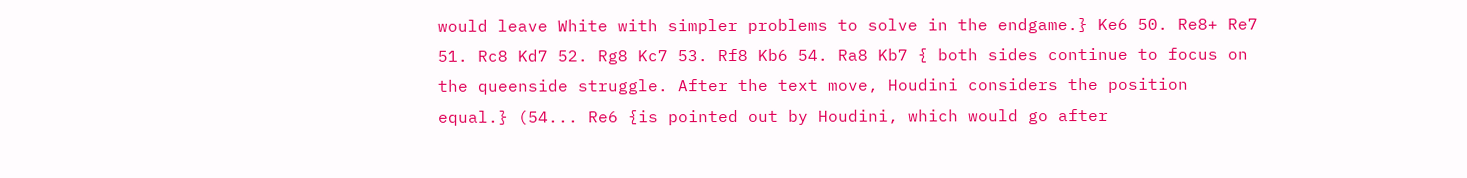would leave White with simpler problems to solve in the endgame.} Ke6 50. Re8+ Re7 51. Rc8 Kd7 52. Rg8 Kc7 53. Rf8 Kb6 54. Ra8 Kb7 { both sides continue to focus on the queenside struggle. After the text move, Houdini considers the position equal.} (54... Re6 {is pointed out by Houdini, which would go after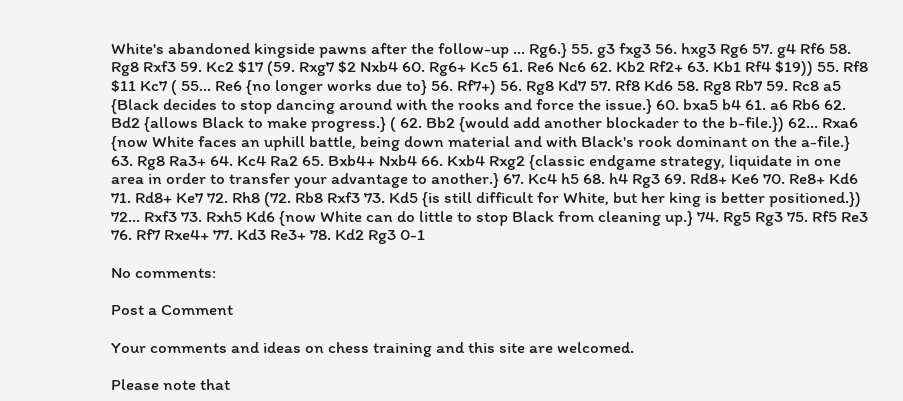White's abandoned kingside pawns after the follow-up ... Rg6.} 55. g3 fxg3 56. hxg3 Rg6 57. g4 Rf6 58. Rg8 Rxf3 59. Kc2 $17 (59. Rxg7 $2 Nxb4 60. Rg6+ Kc5 61. Re6 Nc6 62. Kb2 Rf2+ 63. Kb1 Rf4 $19)) 55. Rf8 $11 Kc7 ( 55... Re6 {no longer works due to} 56. Rf7+) 56. Rg8 Kd7 57. Rf8 Kd6 58. Rg8 Rb7 59. Rc8 a5 {Black decides to stop dancing around with the rooks and force the issue.} 60. bxa5 b4 61. a6 Rb6 62. Bd2 {allows Black to make progress.} ( 62. Bb2 {would add another blockader to the b-file.}) 62... Rxa6 {now White faces an uphill battle, being down material and with Black's rook dominant on the a-file.} 63. Rg8 Ra3+ 64. Kc4 Ra2 65. Bxb4+ Nxb4 66. Kxb4 Rxg2 {classic endgame strategy, liquidate in one area in order to transfer your advantage to another.} 67. Kc4 h5 68. h4 Rg3 69. Rd8+ Ke6 70. Re8+ Kd6 71. Rd8+ Ke7 72. Rh8 (72. Rb8 Rxf3 73. Kd5 {is still difficult for White, but her king is better positioned.}) 72... Rxf3 73. Rxh5 Kd6 {now White can do little to stop Black from cleaning up.} 74. Rg5 Rg3 75. Rf5 Re3 76. Rf7 Rxe4+ 77. Kd3 Re3+ 78. Kd2 Rg3 0-1

No comments:

Post a Comment

Your comments and ideas on chess training and this site are welcomed.

Please note that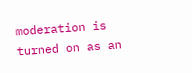moderation is turned on as an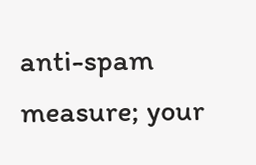anti-spam measure; your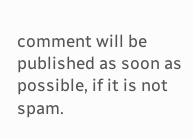comment will be published as soon as possible, if it is not spam.